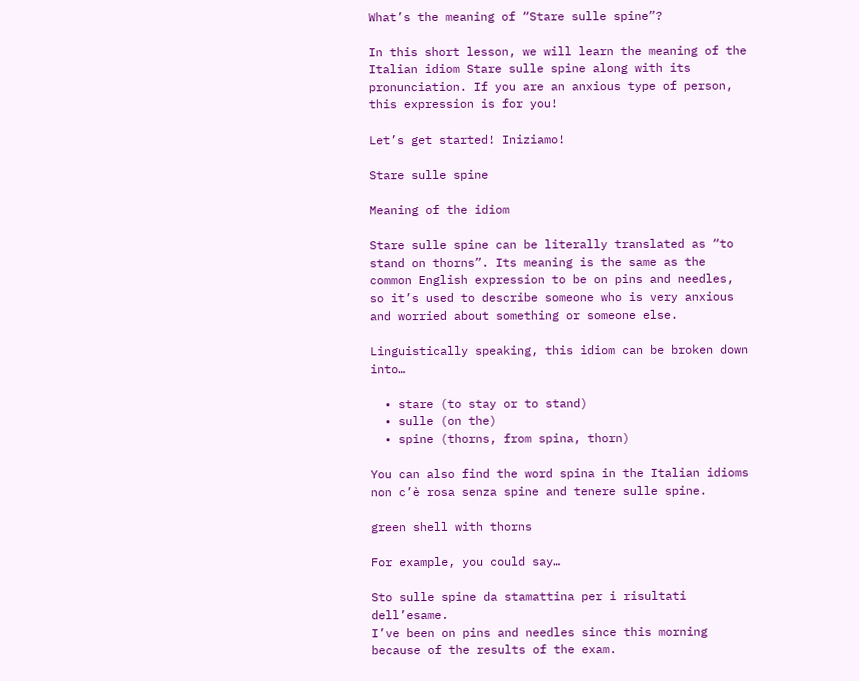What’s the meaning of “Stare sulle spine”?

In this short lesson, we will learn the meaning of the Italian idiom Stare sulle spine along with its pronunciation. If you are an anxious type of person, this expression is for you!

Let’s get started! Iniziamo!

Stare sulle spine

Meaning of the idiom

Stare sulle spine can be literally translated as “to stand on thorns”. Its meaning is the same as the common English expression to be on pins and needles, so it’s used to describe someone who is very anxious and worried about something or someone else.

Linguistically speaking, this idiom can be broken down into…

  • stare (to stay or to stand)
  • sulle (on the)
  • spine (thorns, from spina, thorn)

You can also find the word spina in the Italian idioms non c’è rosa senza spine and tenere sulle spine.

green shell with thorns

For example, you could say…

Sto sulle spine da stamattina per i risultati dell’esame.
I’ve been on pins and needles since this morning because of the results of the exam.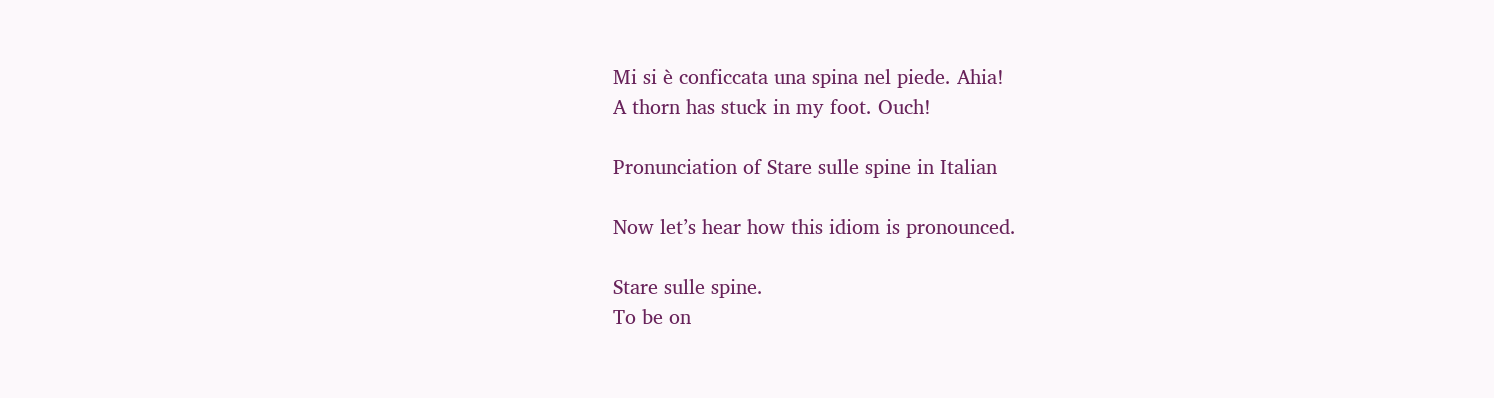Mi si è conficcata una spina nel piede. Ahia!
A thorn has stuck in my foot. Ouch!

Pronunciation of Stare sulle spine in Italian

Now let’s hear how this idiom is pronounced.

Stare sulle spine.
To be on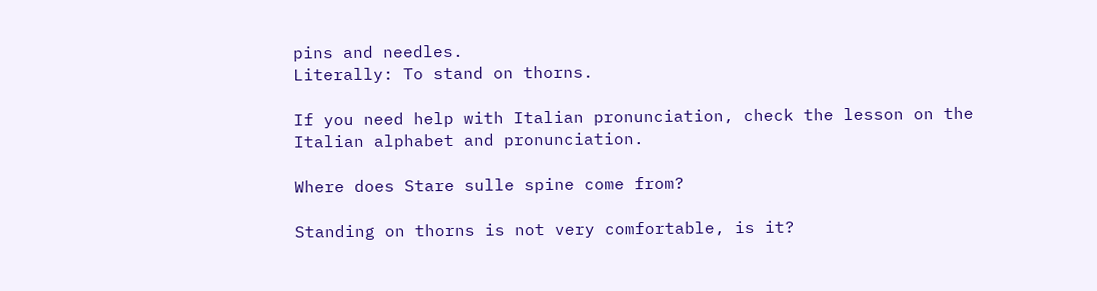pins and needles.
Literally: To stand on thorns.

If you need help with Italian pronunciation, check the lesson on the Italian alphabet and pronunciation.

Where does Stare sulle spine come from?

Standing on thorns is not very comfortable, is it?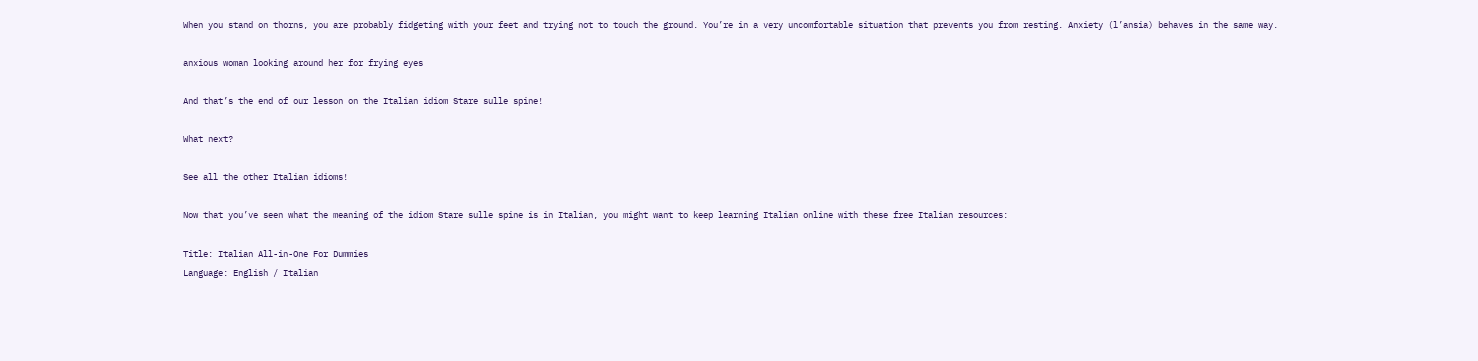When you stand on thorns, you are probably fidgeting with your feet and trying not to touch the ground. You’re in a very uncomfortable situation that prevents you from resting. Anxiety (l’ansia) behaves in the same way.

anxious woman looking around her for frying eyes

And that’s the end of our lesson on the Italian idiom Stare sulle spine!

What next?

See all the other Italian idioms!

Now that you’ve seen what the meaning of the idiom Stare sulle spine is in Italian, you might want to keep learning Italian online with these free Italian resources:

Title: Italian All-in-One For Dummies
Language: English / Italian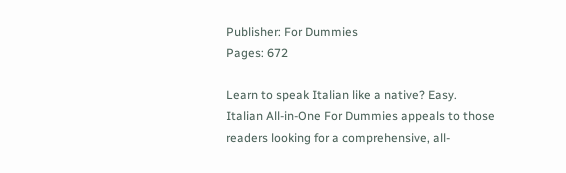Publisher: For Dummies
Pages: 672

Learn to speak Italian like a native? Easy.
Italian All-in-One For Dummies appeals to those readers looking for a comprehensive, all-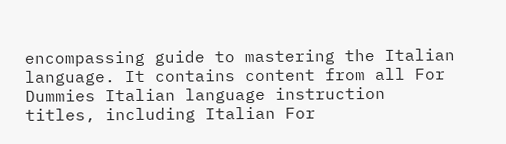encompassing guide to mastering the Italian language. It contains content from all For Dummies Italian language instruction titles, including Italian For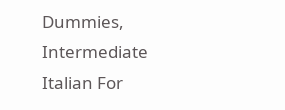Dummies, Intermediate Italian For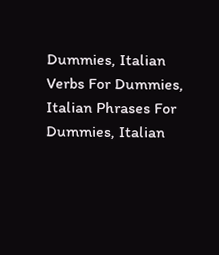Dummies, Italian Verbs For Dummies, Italian Phrases For Dummies, Italian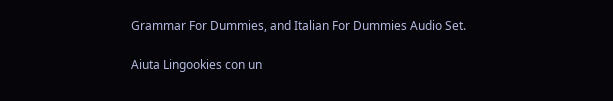Grammar For Dummies, and Italian For Dummies Audio Set.

Aiuta Lingookies con un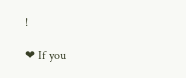!

❤ If you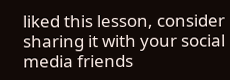liked this lesson, consider sharing it with your social media friends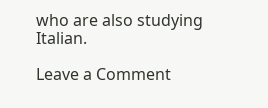who are also studying Italian.

Leave a Comment